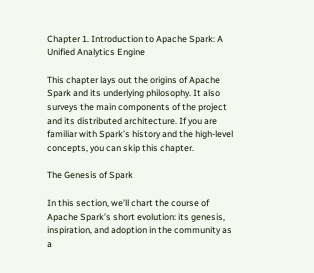Chapter 1. Introduction to Apache Spark: A Unified Analytics Engine

This chapter lays out the origins of Apache Spark and its underlying philosophy. It also surveys the main components of the project and its distributed architecture. If you are familiar with Spark’s history and the high-level concepts, you can skip this chapter.

The Genesis of Spark

In this section, we’ll chart the course of Apache Spark’s short evolution: its genesis, inspiration, and adoption in the community as a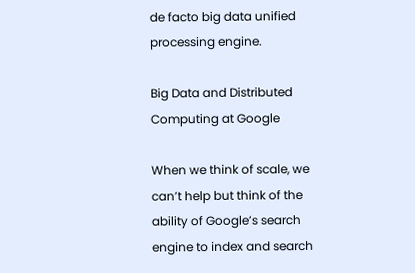de facto big data unified processing engine.

Big Data and Distributed Computing at Google

When we think of scale, we can’t help but think of the ability of Google’s search engine to index and search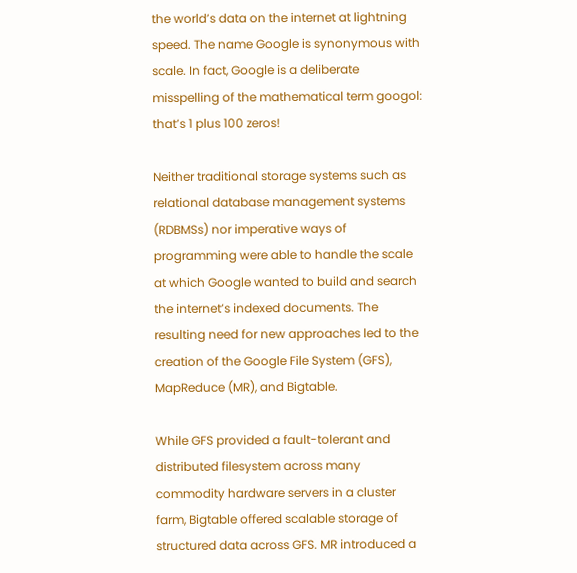the world’s data on the internet at lightning speed. The name Google is synonymous with scale. In fact, Google is a deliberate misspelling of the mathematical term googol: that’s 1 plus 100 zeros!

Neither traditional storage systems such as relational database management systems (RDBMSs) nor imperative ways of programming were able to handle the scale at which Google wanted to build and search the internet’s indexed documents. The resulting need for new approaches led to the creation of the Google File System (GFS), MapReduce (MR), and Bigtable.

While GFS provided a fault-tolerant and distributed filesystem across many commodity hardware servers in a cluster farm, Bigtable offered scalable storage of structured data across GFS. MR introduced a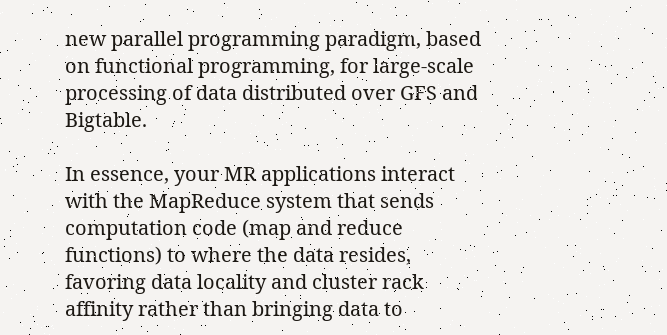new parallel programming paradigm, based on functional programming, for large-scale processing of data distributed over GFS and Bigtable.

In essence, your MR applications interact with the MapReduce system that sends computation code (map and reduce functions) to where the data resides, favoring data locality and cluster rack affinity rather than bringing data to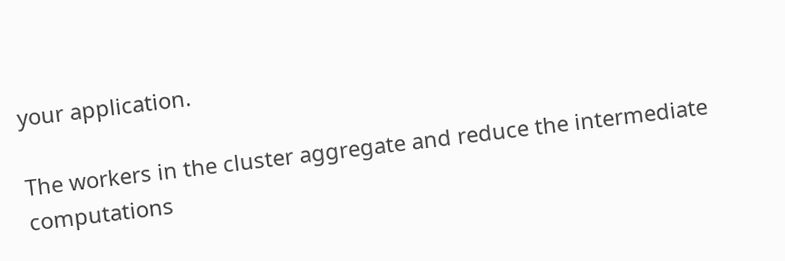your application.

The workers in the cluster aggregate and reduce the intermediate computations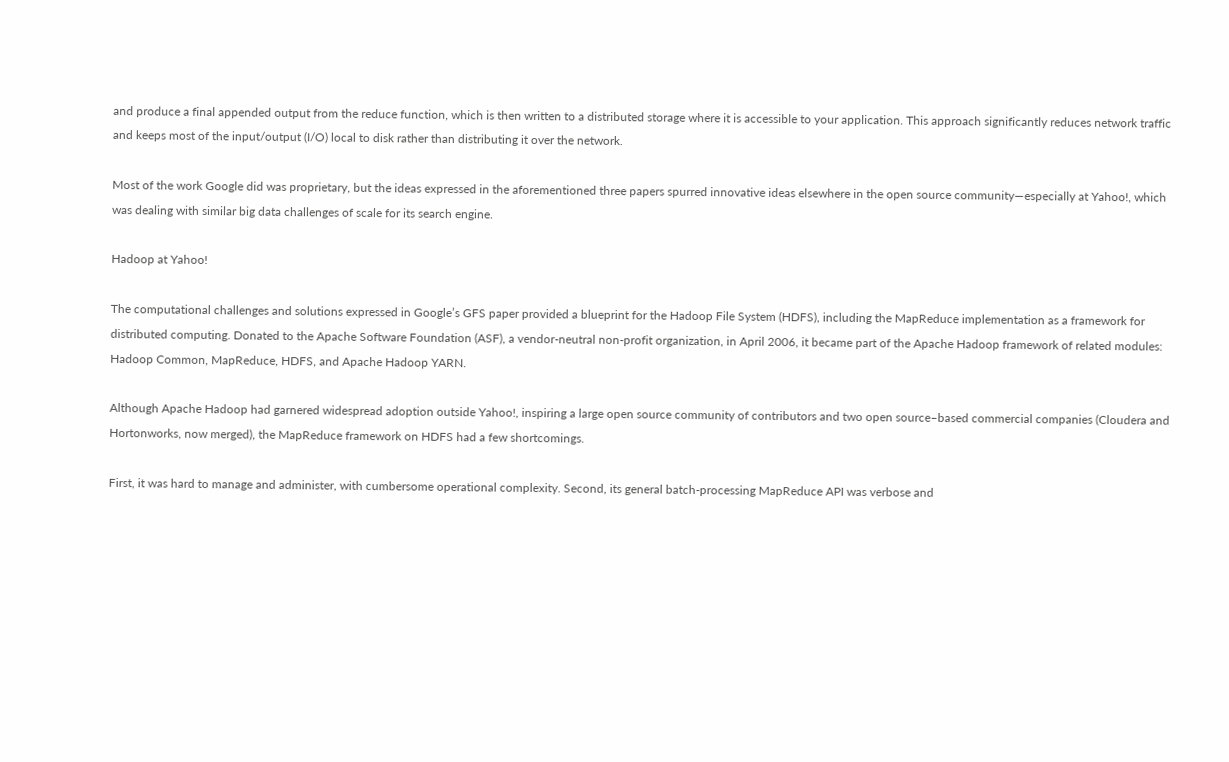and produce a final appended output from the reduce function, which is then written to a distributed storage where it is accessible to your application. This approach significantly reduces network traffic and keeps most of the input/output (I/O) local to disk rather than distributing it over the network.

Most of the work Google did was proprietary, but the ideas expressed in the aforementioned three papers spurred innovative ideas elsewhere in the open source community—especially at Yahoo!, which was dealing with similar big data challenges of scale for its search engine.

Hadoop at Yahoo!

The computational challenges and solutions expressed in Google’s GFS paper provided a blueprint for the Hadoop File System (HDFS), including the MapReduce implementation as a framework for distributed computing. Donated to the Apache Software Foundation (ASF), a vendor-neutral non-profit organization, in April 2006, it became part of the Apache Hadoop framework of related modules: Hadoop Common, MapReduce, HDFS, and Apache Hadoop YARN.

Although Apache Hadoop had garnered widespread adoption outside Yahoo!, inspiring a large open source community of contributors and two open source–based commercial companies (Cloudera and Hortonworks, now merged), the MapReduce framework on HDFS had a few shortcomings.

First, it was hard to manage and administer, with cumbersome operational complexity. Second, its general batch-processing MapReduce API was verbose and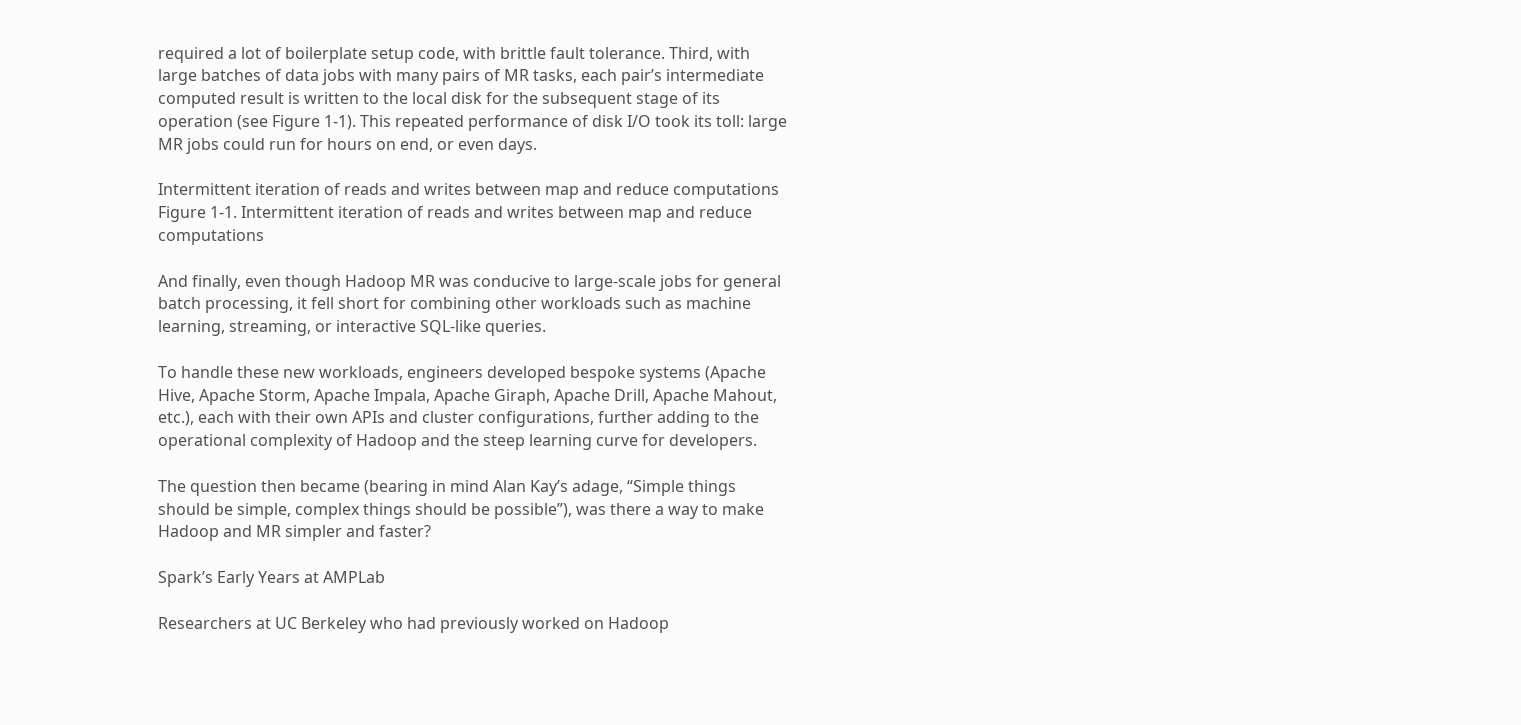required a lot of boilerplate setup code, with brittle fault tolerance. Third, with large batches of data jobs with many pairs of MR tasks, each pair’s intermediate computed result is written to the local disk for the subsequent stage of its operation (see Figure 1-1). This repeated performance of disk I/O took its toll: large MR jobs could run for hours on end, or even days.

Intermittent iteration of reads and writes between map and reduce computations
Figure 1-1. Intermittent iteration of reads and writes between map and reduce computations

And finally, even though Hadoop MR was conducive to large-scale jobs for general batch processing, it fell short for combining other workloads such as machine learning, streaming, or interactive SQL-like queries.

To handle these new workloads, engineers developed bespoke systems (Apache Hive, Apache Storm, Apache Impala, Apache Giraph, Apache Drill, Apache Mahout, etc.), each with their own APIs and cluster configurations, further adding to the operational complexity of Hadoop and the steep learning curve for developers.

The question then became (bearing in mind Alan Kay’s adage, “Simple things should be simple, complex things should be possible”), was there a way to make Hadoop and MR simpler and faster?

Spark’s Early Years at AMPLab

Researchers at UC Berkeley who had previously worked on Hadoop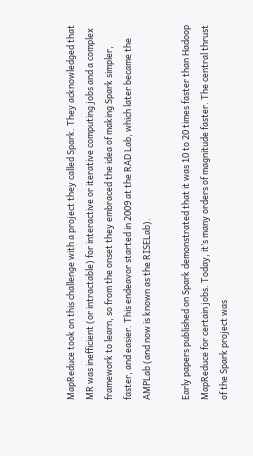MapReduce took on this challenge with a project they called Spark. They acknowledged that MR was inefficient (or intractable) for interactive or iterative computing jobs and a complex framework to learn, so from the onset they embraced the idea of making Spark simpler, faster, and easier. This endeavor started in 2009 at the RAD Lab, which later became the AMPLab (and now is known as the RISELab).

Early papers published on Spark demonstrated that it was 10 to 20 times faster than Hadoop MapReduce for certain jobs. Today, it’s many orders of magnitude faster. The central thrust of the Spark project was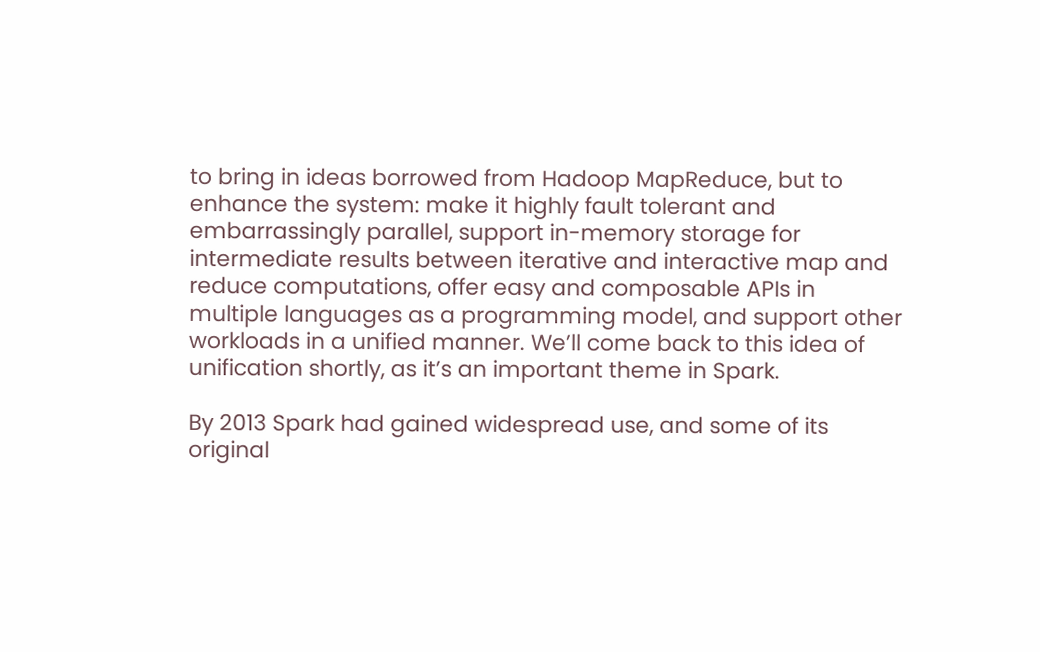to bring in ideas borrowed from Hadoop MapReduce, but to enhance the system: make it highly fault tolerant and embarrassingly parallel, support in-memory storage for intermediate results between iterative and interactive map and reduce computations, offer easy and composable APIs in multiple languages as a programming model, and support other workloads in a unified manner. We’ll come back to this idea of unification shortly, as it’s an important theme in Spark.

By 2013 Spark had gained widespread use, and some of its original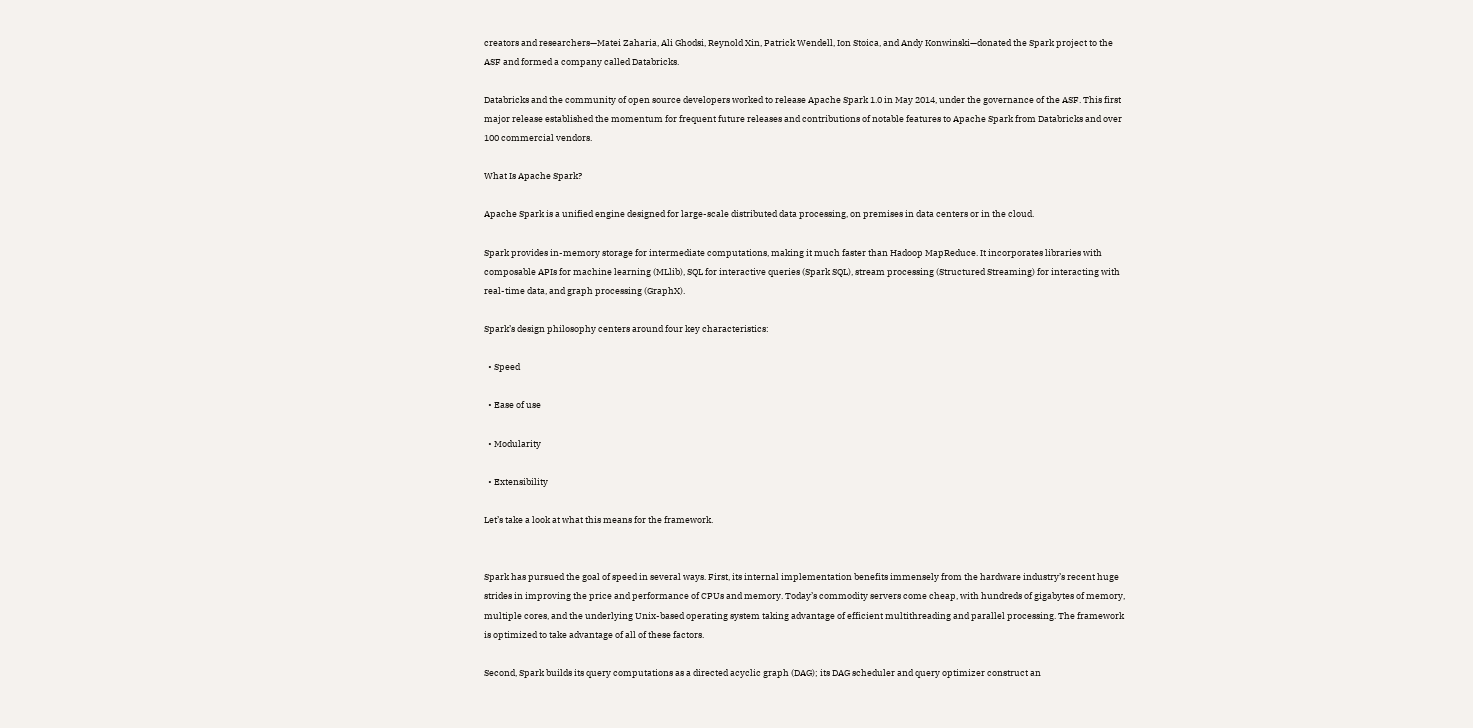creators and researchers—Matei Zaharia, Ali Ghodsi, Reynold Xin, Patrick Wendell, Ion Stoica, and Andy Konwinski—donated the Spark project to the ASF and formed a company called Databricks.

Databricks and the community of open source developers worked to release Apache Spark 1.0 in May 2014, under the governance of the ASF. This first major release established the momentum for frequent future releases and contributions of notable features to Apache Spark from Databricks and over 100 commercial vendors.

What Is Apache Spark?

Apache Spark is a unified engine designed for large-scale distributed data processing, on premises in data centers or in the cloud.

Spark provides in-memory storage for intermediate computations, making it much faster than Hadoop MapReduce. It incorporates libraries with composable APIs for machine learning (MLlib), SQL for interactive queries (Spark SQL), stream processing (Structured Streaming) for interacting with real-time data, and graph processing (GraphX).

Spark’s design philosophy centers around four key characteristics:

  • Speed

  • Ease of use

  • Modularity

  • Extensibility

Let’s take a look at what this means for the framework.


Spark has pursued the goal of speed in several ways. First, its internal implementation benefits immensely from the hardware industry’s recent huge strides in improving the price and performance of CPUs and memory. Today’s commodity servers come cheap, with hundreds of gigabytes of memory, multiple cores, and the underlying Unix-based operating system taking advantage of efficient multithreading and parallel processing. The framework is optimized to take advantage of all of these factors.

Second, Spark builds its query computations as a directed acyclic graph (DAG); its DAG scheduler and query optimizer construct an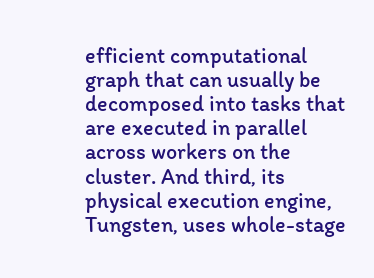efficient computational graph that can usually be decomposed into tasks that are executed in parallel across workers on the cluster. And third, its physical execution engine, Tungsten, uses whole-stage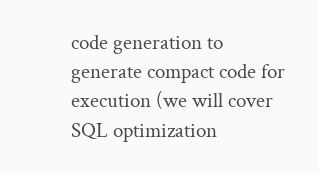code generation to generate compact code for execution (we will cover SQL optimization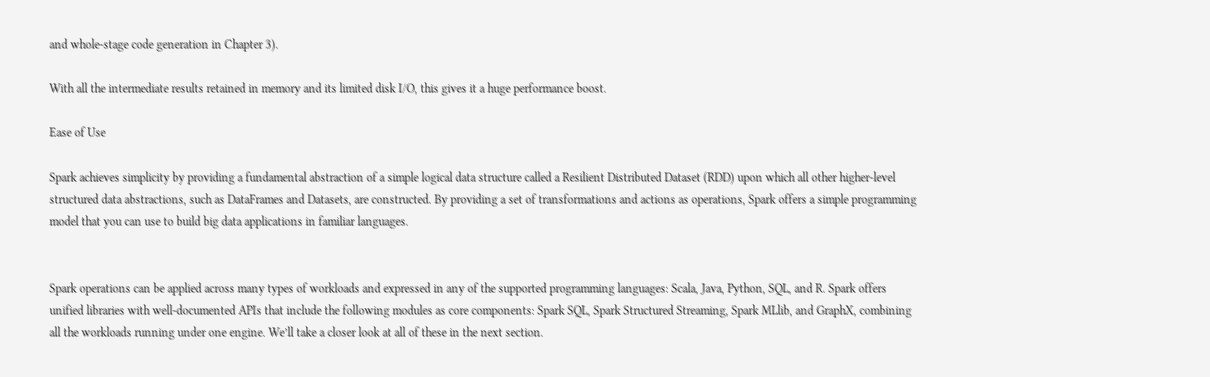and whole-stage code generation in Chapter 3).

With all the intermediate results retained in memory and its limited disk I/O, this gives it a huge performance boost.

Ease of Use

Spark achieves simplicity by providing a fundamental abstraction of a simple logical data structure called a Resilient Distributed Dataset (RDD) upon which all other higher-level structured data abstractions, such as DataFrames and Datasets, are constructed. By providing a set of transformations and actions as operations, Spark offers a simple programming model that you can use to build big data applications in familiar languages.


Spark operations can be applied across many types of workloads and expressed in any of the supported programming languages: Scala, Java, Python, SQL, and R. Spark offers unified libraries with well-documented APIs that include the following modules as core components: Spark SQL, Spark Structured Streaming, Spark MLlib, and GraphX, combining all the workloads running under one engine. We’ll take a closer look at all of these in the next section.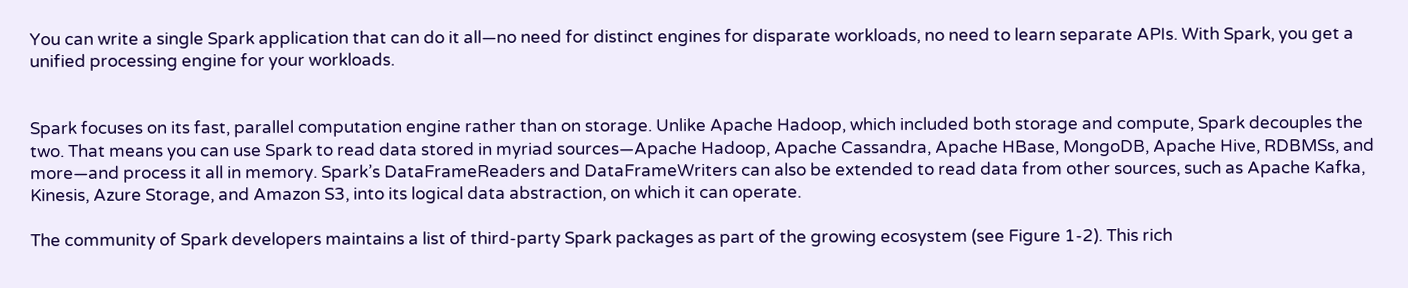You can write a single Spark application that can do it all—no need for distinct engines for disparate workloads, no need to learn separate APIs. With Spark, you get a unified processing engine for your workloads.


Spark focuses on its fast, parallel computation engine rather than on storage. Unlike Apache Hadoop, which included both storage and compute, Spark decouples the two. That means you can use Spark to read data stored in myriad sources—Apache Hadoop, Apache Cassandra, Apache HBase, MongoDB, Apache Hive, RDBMSs, and more—and process it all in memory. Spark’s DataFrameReaders and DataFrameWriters can also be extended to read data from other sources, such as Apache Kafka, Kinesis, Azure Storage, and Amazon S3, into its logical data abstraction, on which it can operate.

The community of Spark developers maintains a list of third-party Spark packages as part of the growing ecosystem (see Figure 1-2). This rich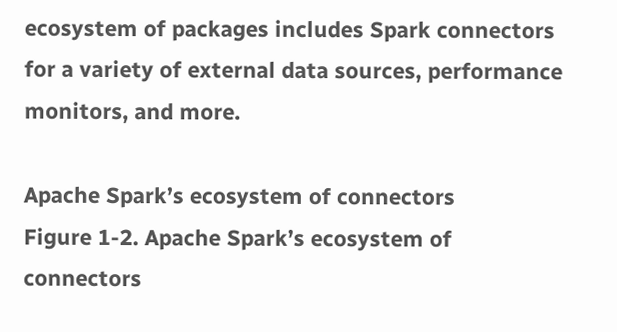ecosystem of packages includes Spark connectors for a variety of external data sources, performance monitors, and more.

Apache Spark’s ecosystem of connectors
Figure 1-2. Apache Spark’s ecosystem of connectors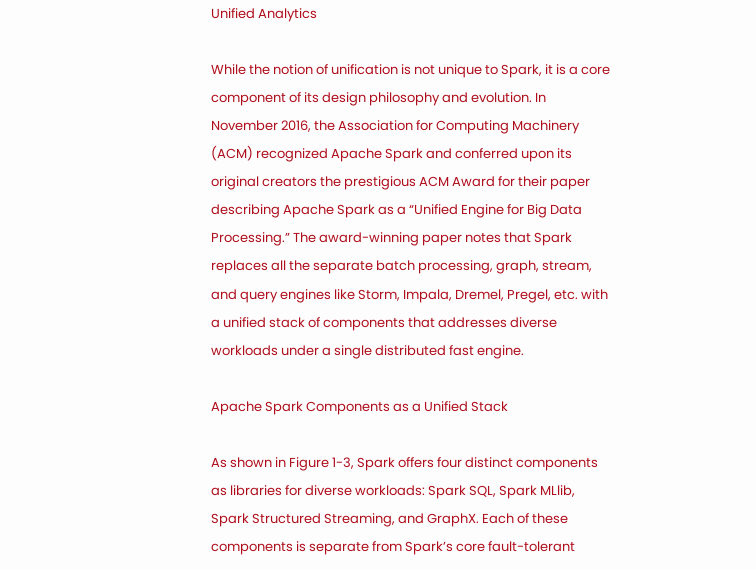Unified Analytics

While the notion of unification is not unique to Spark, it is a core component of its design philosophy and evolution. In November 2016, the Association for Computing Machinery (ACM) recognized Apache Spark and conferred upon its original creators the prestigious ACM Award for their paper describing Apache Spark as a “Unified Engine for Big Data Processing.” The award-winning paper notes that Spark replaces all the separate batch processing, graph, stream, and query engines like Storm, Impala, Dremel, Pregel, etc. with a unified stack of components that addresses diverse workloads under a single distributed fast engine.

Apache Spark Components as a Unified Stack

As shown in Figure 1-3, Spark offers four distinct components as libraries for diverse workloads: Spark SQL, Spark MLlib, Spark Structured Streaming, and GraphX. Each of these components is separate from Spark’s core fault-tolerant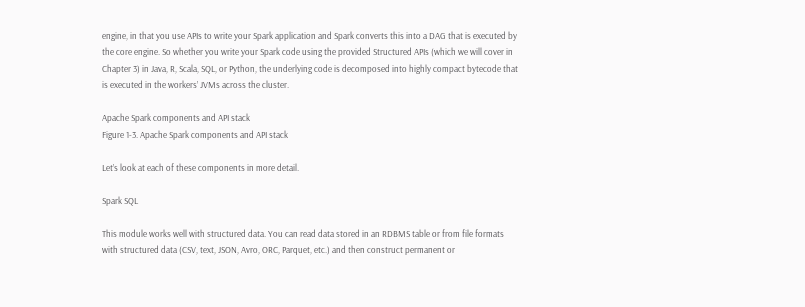engine, in that you use APIs to write your Spark application and Spark converts this into a DAG that is executed by the core engine. So whether you write your Spark code using the provided Structured APIs (which we will cover in Chapter 3) in Java, R, Scala, SQL, or Python, the underlying code is decomposed into highly compact bytecode that is executed in the workers’ JVMs across the cluster.

Apache Spark components and API stack
Figure 1-3. Apache Spark components and API stack

Let’s look at each of these components in more detail.

Spark SQL

This module works well with structured data. You can read data stored in an RDBMS table or from file formats with structured data (CSV, text, JSON, Avro, ORC, Parquet, etc.) and then construct permanent or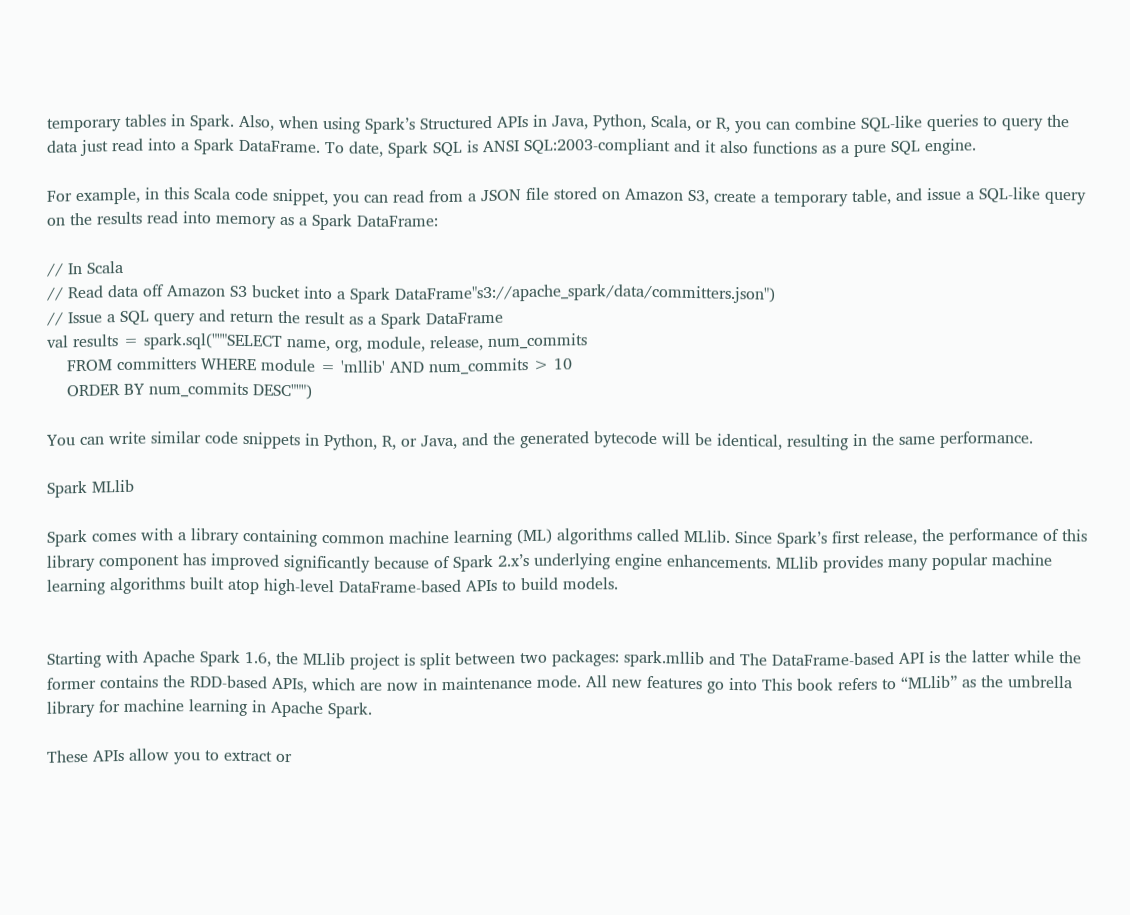temporary tables in Spark. Also, when using Spark’s Structured APIs in Java, Python, Scala, or R, you can combine SQL-like queries to query the data just read into a Spark DataFrame. To date, Spark SQL is ANSI SQL:2003-compliant and it also functions as a pure SQL engine.

For example, in this Scala code snippet, you can read from a JSON file stored on Amazon S3, create a temporary table, and issue a SQL-like query on the results read into memory as a Spark DataFrame:

// In Scala
// Read data off Amazon S3 bucket into a Spark DataFrame"s3://apache_spark/data/committers.json")
// Issue a SQL query and return the result as a Spark DataFrame
val results = spark.sql("""SELECT name, org, module, release, num_commits
    FROM committers WHERE module = 'mllib' AND num_commits > 10
    ORDER BY num_commits DESC""")

You can write similar code snippets in Python, R, or Java, and the generated bytecode will be identical, resulting in the same performance.

Spark MLlib

Spark comes with a library containing common machine learning (ML) algorithms called MLlib. Since Spark’s first release, the performance of this library component has improved significantly because of Spark 2.x’s underlying engine enhancements. MLlib provides many popular machine learning algorithms built atop high-level DataFrame-based APIs to build models.


Starting with Apache Spark 1.6, the MLlib project is split between two packages: spark.mllib and The DataFrame-based API is the latter while the former contains the RDD-based APIs, which are now in maintenance mode. All new features go into This book refers to “MLlib” as the umbrella library for machine learning in Apache Spark.

These APIs allow you to extract or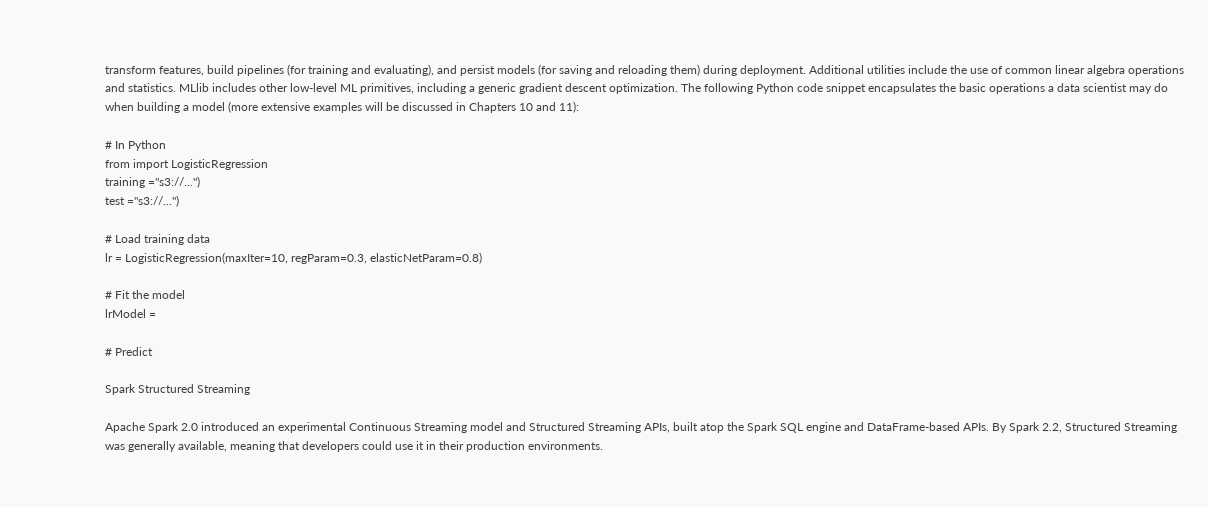transform features, build pipelines (for training and evaluating), and persist models (for saving and reloading them) during deployment. Additional utilities include the use of common linear algebra operations and statistics. MLlib includes other low-level ML primitives, including a generic gradient descent optimization. The following Python code snippet encapsulates the basic operations a data scientist may do when building a model (more extensive examples will be discussed in Chapters 10 and 11):

# In Python
from import LogisticRegression
training ="s3://...")
test ="s3://...")

# Load training data
lr = LogisticRegression(maxIter=10, regParam=0.3, elasticNetParam=0.8)

# Fit the model
lrModel =

# Predict

Spark Structured Streaming

Apache Spark 2.0 introduced an experimental Continuous Streaming model and Structured Streaming APIs, built atop the Spark SQL engine and DataFrame-based APIs. By Spark 2.2, Structured Streaming was generally available, meaning that developers could use it in their production environments.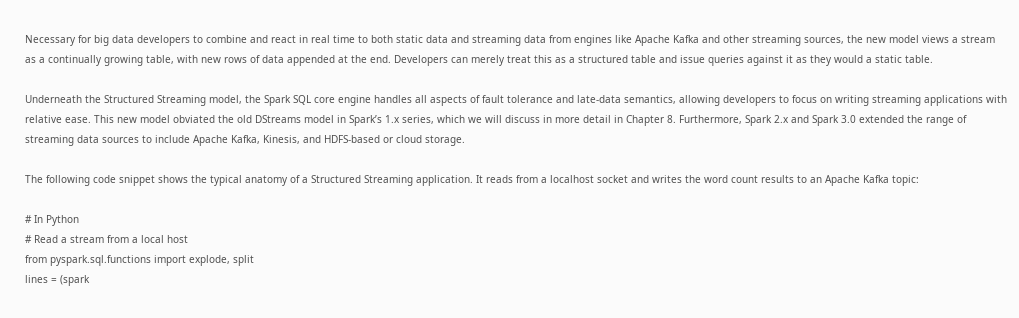Necessary for big data developers to combine and react in real time to both static data and streaming data from engines like Apache Kafka and other streaming sources, the new model views a stream as a continually growing table, with new rows of data appended at the end. Developers can merely treat this as a structured table and issue queries against it as they would a static table.

Underneath the Structured Streaming model, the Spark SQL core engine handles all aspects of fault tolerance and late-data semantics, allowing developers to focus on writing streaming applications with relative ease. This new model obviated the old DStreams model in Spark’s 1.x series, which we will discuss in more detail in Chapter 8. Furthermore, Spark 2.x and Spark 3.0 extended the range of streaming data sources to include Apache Kafka, Kinesis, and HDFS-based or cloud storage.

The following code snippet shows the typical anatomy of a Structured Streaming application. It reads from a localhost socket and writes the word count results to an Apache Kafka topic:

# In Python
# Read a stream from a local host
from pyspark.sql.functions import explode, split
lines = (spark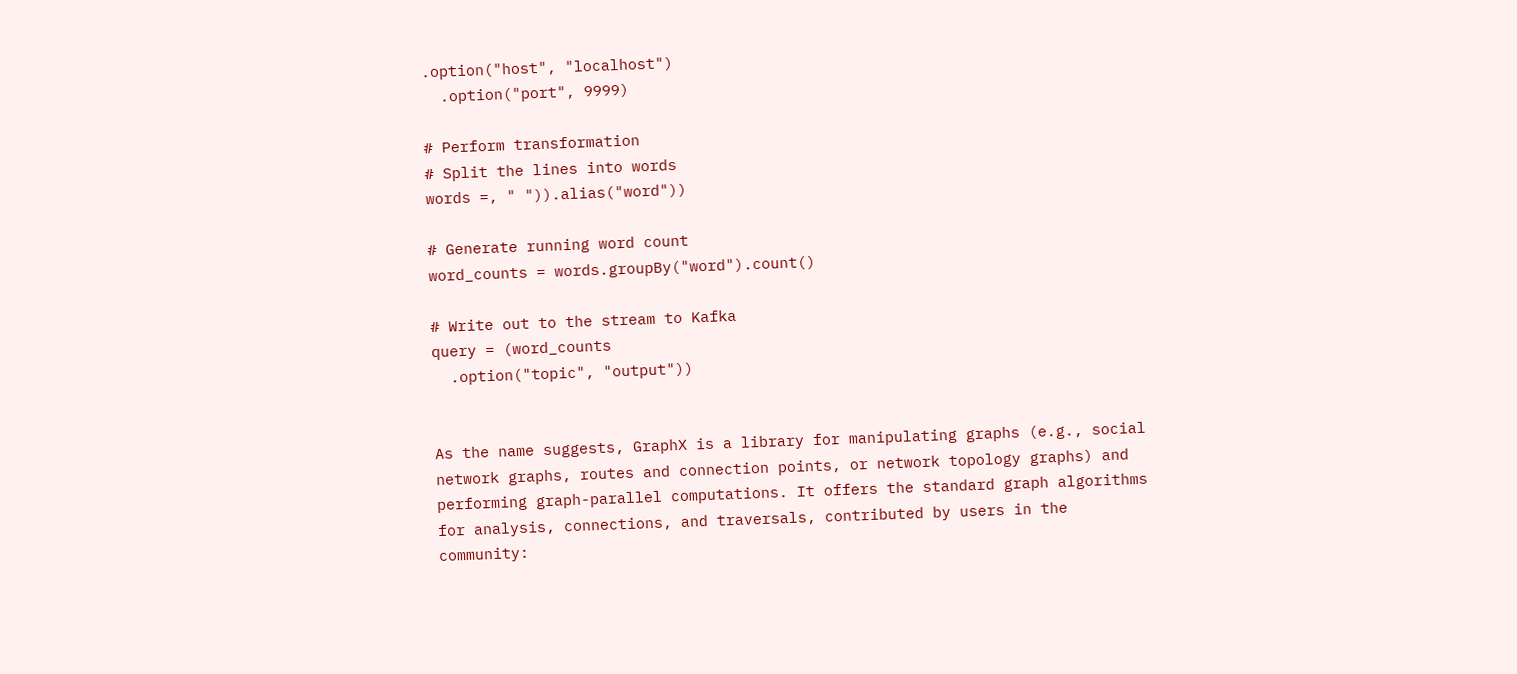.option("host", "localhost")
  .option("port", 9999)

# Perform transformation
# Split the lines into words
words =, " ")).alias("word"))

# Generate running word count
word_counts = words.groupBy("word").count()

# Write out to the stream to Kafka
query = (word_counts
  .option("topic", "output"))


As the name suggests, GraphX is a library for manipulating graphs (e.g., social network graphs, routes and connection points, or network topology graphs) and performing graph-parallel computations. It offers the standard graph algorithms for analysis, connections, and traversals, contributed by users in the community: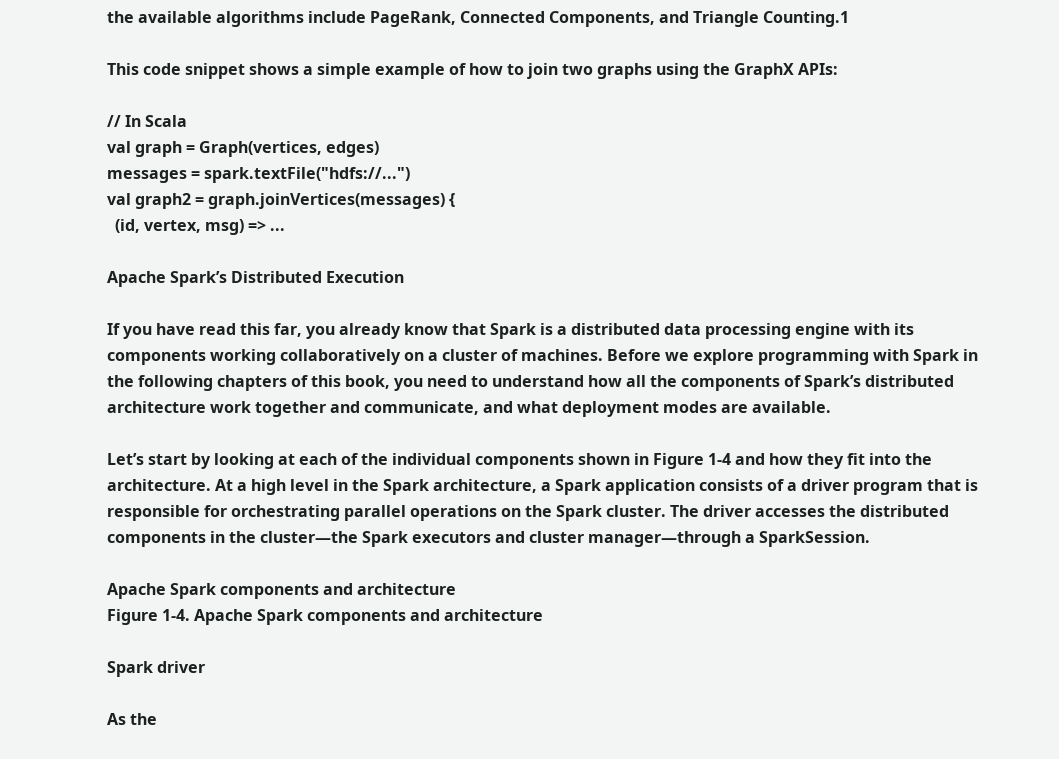the available algorithms include PageRank, Connected Components, and Triangle Counting.1

This code snippet shows a simple example of how to join two graphs using the GraphX APIs:

// In Scala
val graph = Graph(vertices, edges)
messages = spark.textFile("hdfs://...")
val graph2 = graph.joinVertices(messages) {
  (id, vertex, msg) => ...

Apache Spark’s Distributed Execution

If you have read this far, you already know that Spark is a distributed data processing engine with its components working collaboratively on a cluster of machines. Before we explore programming with Spark in the following chapters of this book, you need to understand how all the components of Spark’s distributed architecture work together and communicate, and what deployment modes are available.

Let’s start by looking at each of the individual components shown in Figure 1-4 and how they fit into the architecture. At a high level in the Spark architecture, a Spark application consists of a driver program that is responsible for orchestrating parallel operations on the Spark cluster. The driver accesses the distributed components in the cluster—the Spark executors and cluster manager—through a SparkSession.

Apache Spark components and architecture
Figure 1-4. Apache Spark components and architecture

Spark driver

As the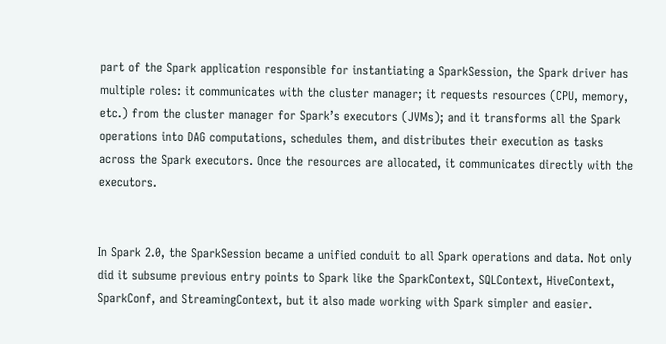part of the Spark application responsible for instantiating a SparkSession, the Spark driver has multiple roles: it communicates with the cluster manager; it requests resources (CPU, memory, etc.) from the cluster manager for Spark’s executors (JVMs); and it transforms all the Spark operations into DAG computations, schedules them, and distributes their execution as tasks across the Spark executors. Once the resources are allocated, it communicates directly with the executors.


In Spark 2.0, the SparkSession became a unified conduit to all Spark operations and data. Not only did it subsume previous entry points to Spark like the SparkContext, SQLContext, HiveContext, SparkConf, and StreamingContext, but it also made working with Spark simpler and easier.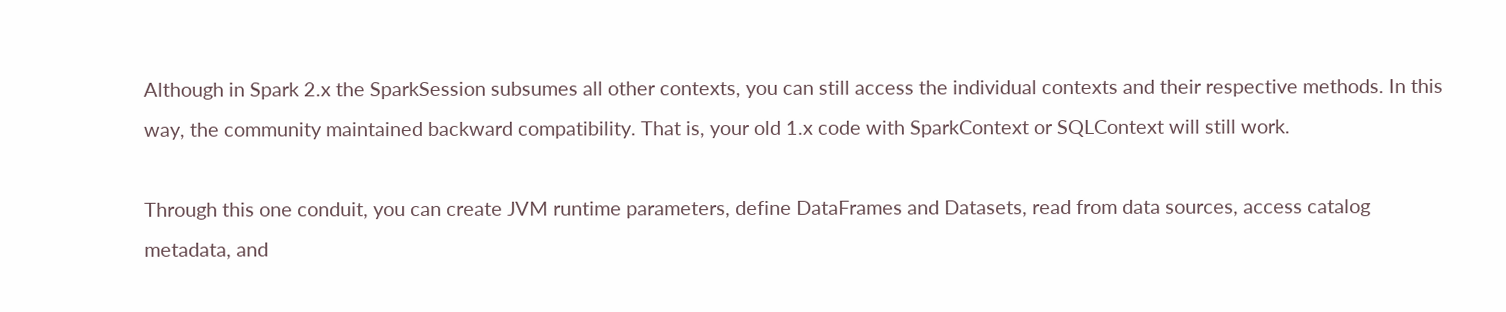Although in Spark 2.x the SparkSession subsumes all other contexts, you can still access the individual contexts and their respective methods. In this way, the community maintained backward compatibility. That is, your old 1.x code with SparkContext or SQLContext will still work.

Through this one conduit, you can create JVM runtime parameters, define DataFrames and Datasets, read from data sources, access catalog metadata, and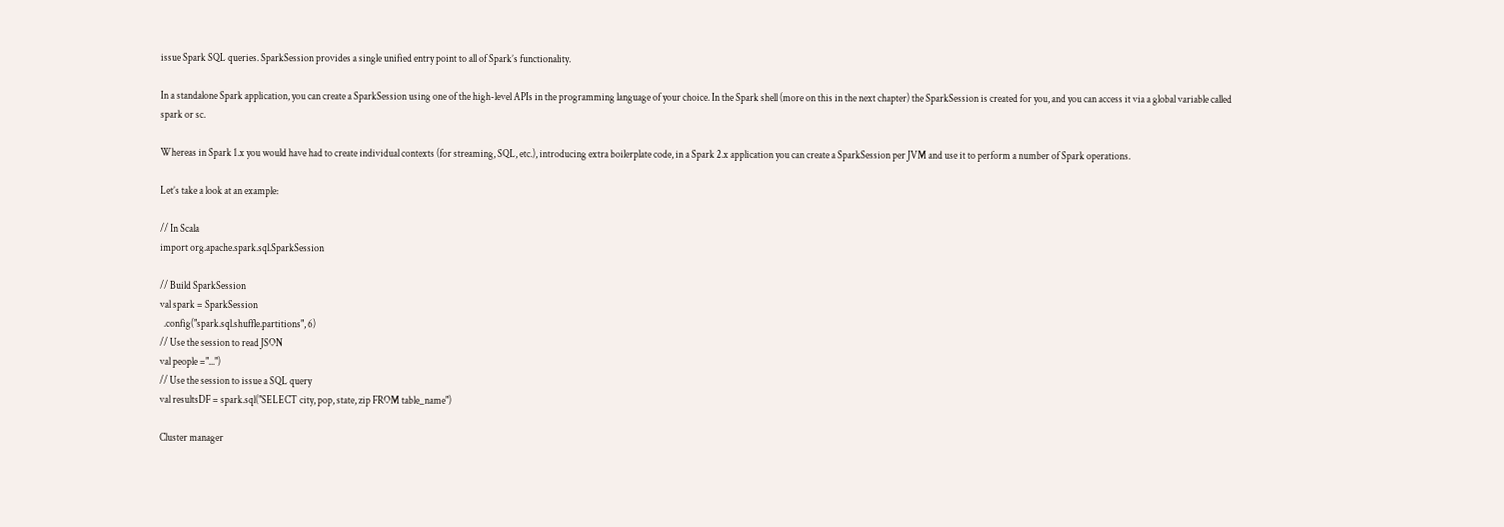issue Spark SQL queries. SparkSession provides a single unified entry point to all of Spark’s functionality.

In a standalone Spark application, you can create a SparkSession using one of the high-level APIs in the programming language of your choice. In the Spark shell (more on this in the next chapter) the SparkSession is created for you, and you can access it via a global variable called spark or sc.

Whereas in Spark 1.x you would have had to create individual contexts (for streaming, SQL, etc.), introducing extra boilerplate code, in a Spark 2.x application you can create a SparkSession per JVM and use it to perform a number of Spark operations.

Let’s take a look at an example:

// In Scala
import org.apache.spark.sql.SparkSession

// Build SparkSession
val spark = SparkSession
  .config("spark.sql.shuffle.partitions", 6)
// Use the session to read JSON
val people ="...")
// Use the session to issue a SQL query
val resultsDF = spark.sql("SELECT city, pop, state, zip FROM table_name")

Cluster manager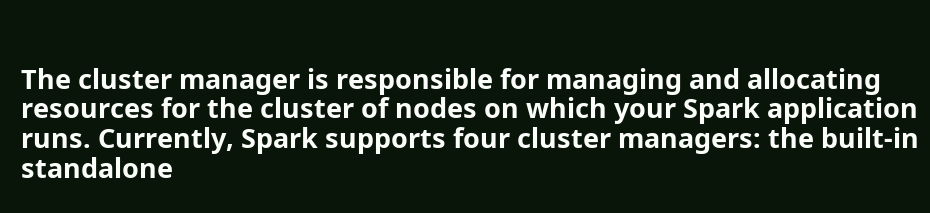The cluster manager is responsible for managing and allocating resources for the cluster of nodes on which your Spark application runs. Currently, Spark supports four cluster managers: the built-in standalone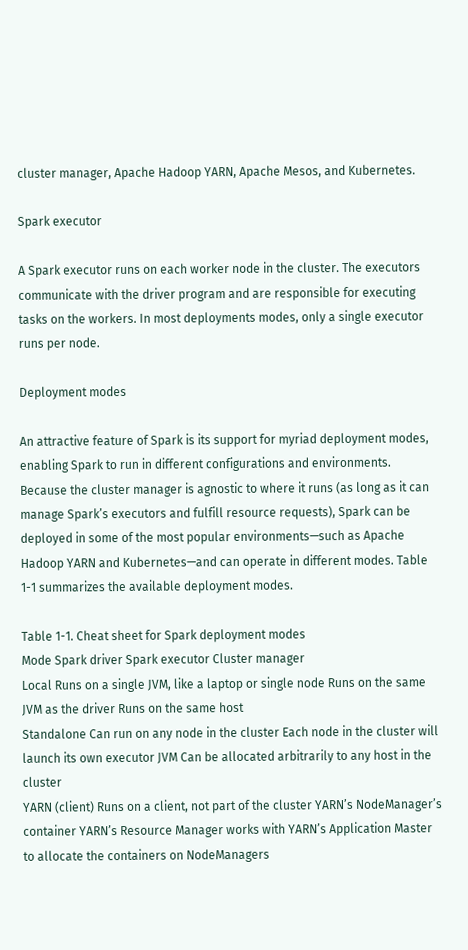cluster manager, Apache Hadoop YARN, Apache Mesos, and Kubernetes.

Spark executor

A Spark executor runs on each worker node in the cluster. The executors communicate with the driver program and are responsible for executing tasks on the workers. In most deployments modes, only a single executor runs per node.

Deployment modes

An attractive feature of Spark is its support for myriad deployment modes, enabling Spark to run in different configurations and environments. Because the cluster manager is agnostic to where it runs (as long as it can manage Spark’s executors and fulfill resource requests), Spark can be deployed in some of the most popular environments—such as Apache Hadoop YARN and Kubernetes—and can operate in different modes. Table 1-1 summarizes the available deployment modes.

Table 1-1. Cheat sheet for Spark deployment modes
Mode Spark driver Spark executor Cluster manager
Local Runs on a single JVM, like a laptop or single node Runs on the same JVM as the driver Runs on the same host
Standalone Can run on any node in the cluster Each node in the cluster will launch its own executor JVM Can be allocated arbitrarily to any host in the cluster
YARN (client) Runs on a client, not part of the cluster YARN’s NodeManager’s container YARN’s Resource Manager works with YARN’s Application Master to allocate the containers on NodeManagers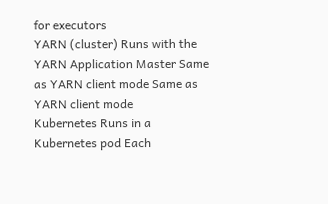for executors
YARN (cluster) Runs with the YARN Application Master Same as YARN client mode Same as YARN client mode
Kubernetes Runs in a Kubernetes pod Each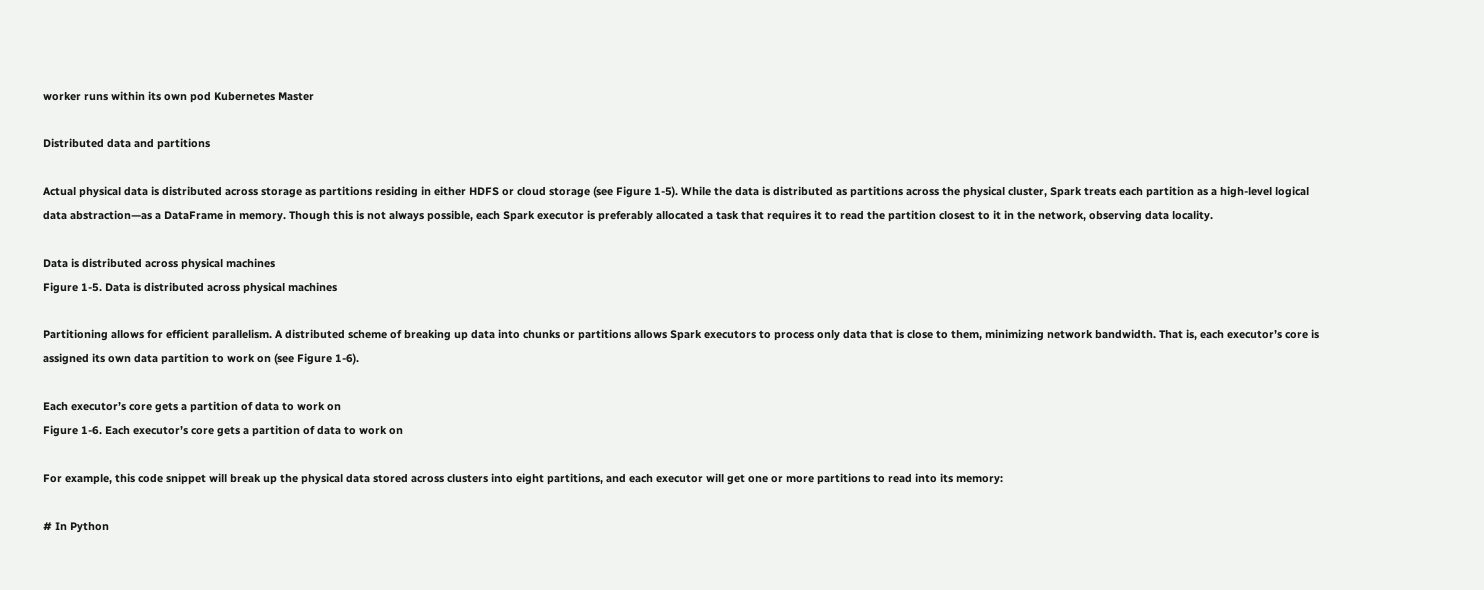worker runs within its own pod Kubernetes Master

Distributed data and partitions

Actual physical data is distributed across storage as partitions residing in either HDFS or cloud storage (see Figure 1-5). While the data is distributed as partitions across the physical cluster, Spark treats each partition as a high-level logical data abstraction—as a DataFrame in memory. Though this is not always possible, each Spark executor is preferably allocated a task that requires it to read the partition closest to it in the network, observing data locality.

Data is distributed across physical machines
Figure 1-5. Data is distributed across physical machines

Partitioning allows for efficient parallelism. A distributed scheme of breaking up data into chunks or partitions allows Spark executors to process only data that is close to them, minimizing network bandwidth. That is, each executor’s core is assigned its own data partition to work on (see Figure 1-6).

Each executor’s core gets a partition of data to work on
Figure 1-6. Each executor’s core gets a partition of data to work on

For example, this code snippet will break up the physical data stored across clusters into eight partitions, and each executor will get one or more partitions to read into its memory:

# In Python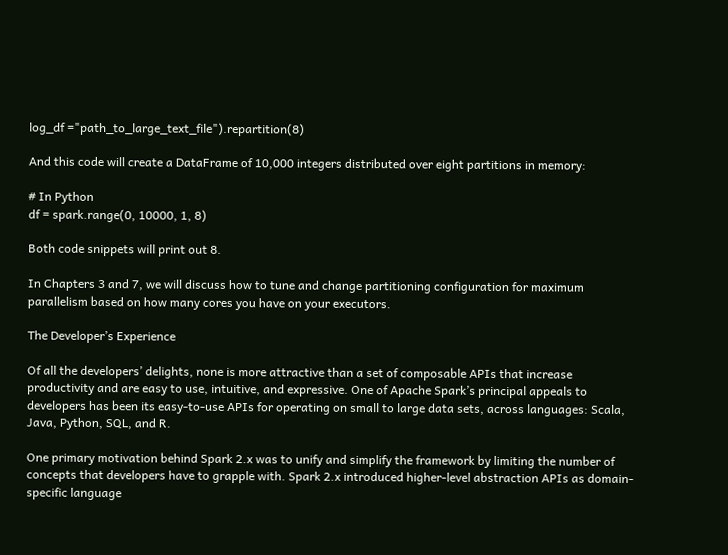log_df ="path_to_large_text_file").repartition(8)

And this code will create a DataFrame of 10,000 integers distributed over eight partitions in memory:

# In Python
df = spark.range(0, 10000, 1, 8)

Both code snippets will print out 8.

In Chapters 3 and 7, we will discuss how to tune and change partitioning configuration for maximum parallelism based on how many cores you have on your executors.

The Developer’s Experience

Of all the developers’ delights, none is more attractive than a set of composable APIs that increase productivity and are easy to use, intuitive, and expressive. One of Apache Spark’s principal appeals to developers has been its easy-to-use APIs for operating on small to large data sets, across languages: Scala, Java, Python, SQL, and R.

One primary motivation behind Spark 2.x was to unify and simplify the framework by limiting the number of concepts that developers have to grapple with. Spark 2.x introduced higher-level abstraction APIs as domain-specific language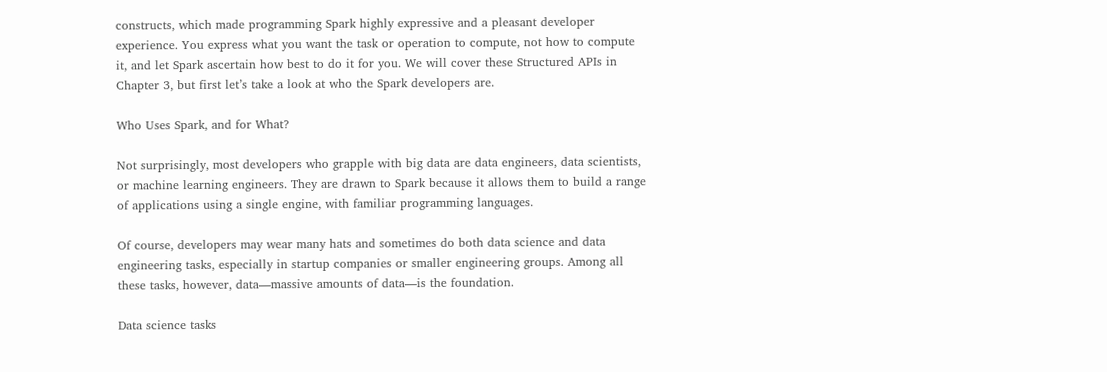constructs, which made programming Spark highly expressive and a pleasant developer experience. You express what you want the task or operation to compute, not how to compute it, and let Spark ascertain how best to do it for you. We will cover these Structured APIs in Chapter 3, but first let’s take a look at who the Spark developers are.

Who Uses Spark, and for What?

Not surprisingly, most developers who grapple with big data are data engineers, data scientists, or machine learning engineers. They are drawn to Spark because it allows them to build a range of applications using a single engine, with familiar programming languages.

Of course, developers may wear many hats and sometimes do both data science and data engineering tasks, especially in startup companies or smaller engineering groups. Among all these tasks, however, data—massive amounts of data—is the foundation.

Data science tasks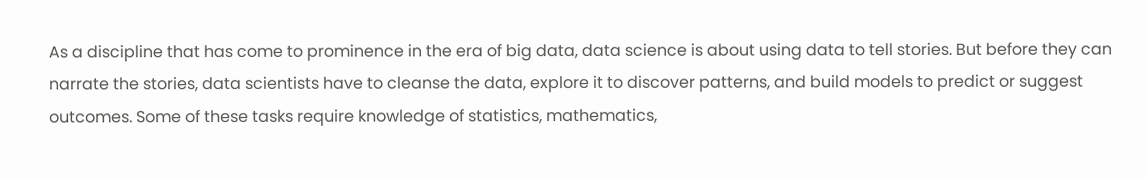As a discipline that has come to prominence in the era of big data, data science is about using data to tell stories. But before they can narrate the stories, data scientists have to cleanse the data, explore it to discover patterns, and build models to predict or suggest outcomes. Some of these tasks require knowledge of statistics, mathematics,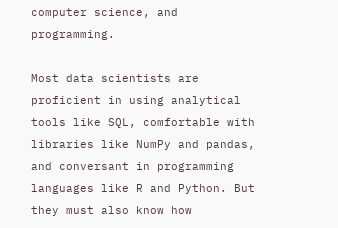computer science, and programming.

Most data scientists are proficient in using analytical tools like SQL, comfortable with libraries like NumPy and pandas, and conversant in programming languages like R and Python. But they must also know how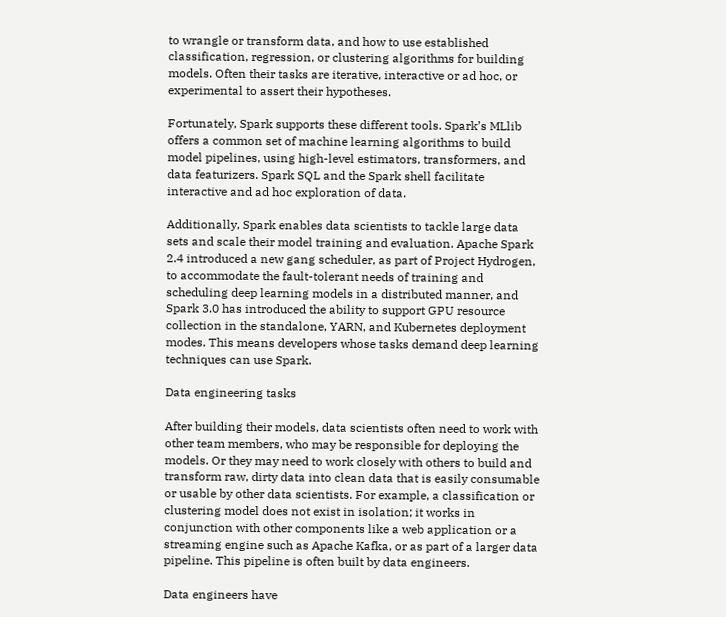to wrangle or transform data, and how to use established classification, regression, or clustering algorithms for building models. Often their tasks are iterative, interactive or ad hoc, or experimental to assert their hypotheses.

Fortunately, Spark supports these different tools. Spark’s MLlib offers a common set of machine learning algorithms to build model pipelines, using high-level estimators, transformers, and data featurizers. Spark SQL and the Spark shell facilitate interactive and ad hoc exploration of data.

Additionally, Spark enables data scientists to tackle large data sets and scale their model training and evaluation. Apache Spark 2.4 introduced a new gang scheduler, as part of Project Hydrogen, to accommodate the fault-tolerant needs of training and scheduling deep learning models in a distributed manner, and Spark 3.0 has introduced the ability to support GPU resource collection in the standalone, YARN, and Kubernetes deployment modes. This means developers whose tasks demand deep learning techniques can use Spark.

Data engineering tasks

After building their models, data scientists often need to work with other team members, who may be responsible for deploying the models. Or they may need to work closely with others to build and transform raw, dirty data into clean data that is easily consumable or usable by other data scientists. For example, a classification or clustering model does not exist in isolation; it works in conjunction with other components like a web application or a streaming engine such as Apache Kafka, or as part of a larger data pipeline. This pipeline is often built by data engineers.

Data engineers have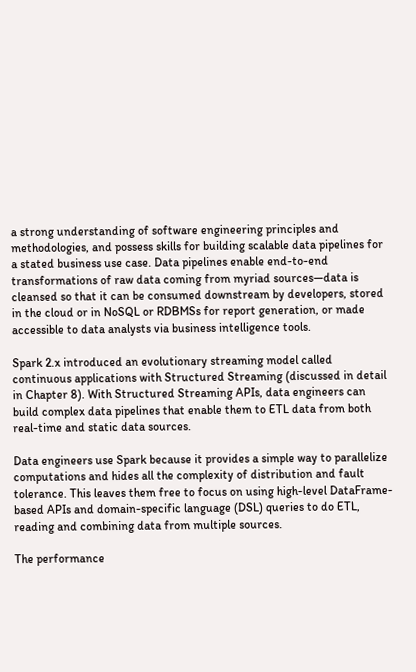a strong understanding of software engineering principles and methodologies, and possess skills for building scalable data pipelines for a stated business use case. Data pipelines enable end-to-end transformations of raw data coming from myriad sources—data is cleansed so that it can be consumed downstream by developers, stored in the cloud or in NoSQL or RDBMSs for report generation, or made accessible to data analysts via business intelligence tools.

Spark 2.x introduced an evolutionary streaming model called continuous applications with Structured Streaming (discussed in detail in Chapter 8). With Structured Streaming APIs, data engineers can build complex data pipelines that enable them to ETL data from both real-time and static data sources.

Data engineers use Spark because it provides a simple way to parallelize computations and hides all the complexity of distribution and fault tolerance. This leaves them free to focus on using high-level DataFrame-based APIs and domain-specific language (DSL) queries to do ETL, reading and combining data from multiple sources.

The performance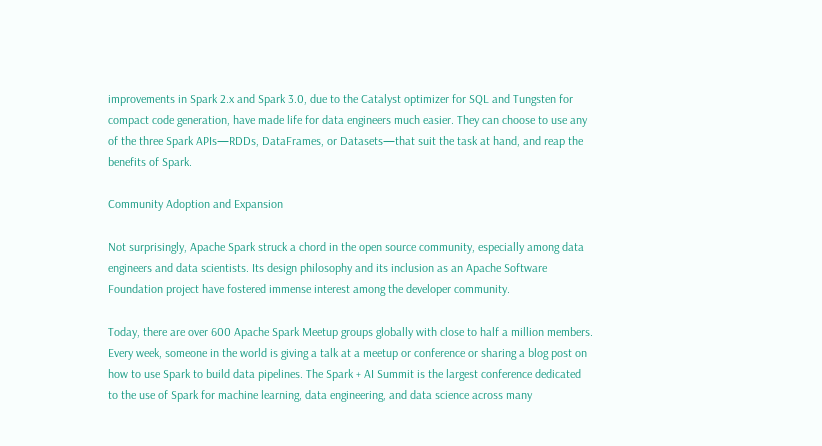improvements in Spark 2.x and Spark 3.0, due to the Catalyst optimizer for SQL and Tungsten for compact code generation, have made life for data engineers much easier. They can choose to use any of the three Spark APIs—RDDs, DataFrames, or Datasets—that suit the task at hand, and reap the benefits of Spark.

Community Adoption and Expansion

Not surprisingly, Apache Spark struck a chord in the open source community, especially among data engineers and data scientists. Its design philosophy and its inclusion as an Apache Software Foundation project have fostered immense interest among the developer community.

Today, there are over 600 Apache Spark Meetup groups globally with close to half a million members. Every week, someone in the world is giving a talk at a meetup or conference or sharing a blog post on how to use Spark to build data pipelines. The Spark + AI Summit is the largest conference dedicated to the use of Spark for machine learning, data engineering, and data science across many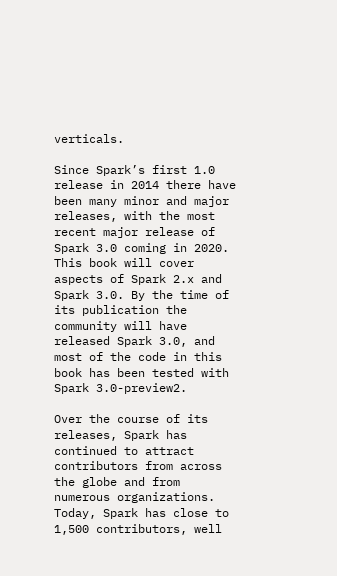verticals.

Since Spark’s first 1.0 release in 2014 there have been many minor and major releases, with the most recent major release of Spark 3.0 coming in 2020. This book will cover aspects of Spark 2.x and Spark 3.0. By the time of its publication the community will have released Spark 3.0, and most of the code in this book has been tested with Spark 3.0-preview2.

Over the course of its releases, Spark has continued to attract contributors from across the globe and from numerous organizations. Today, Spark has close to 1,500 contributors, well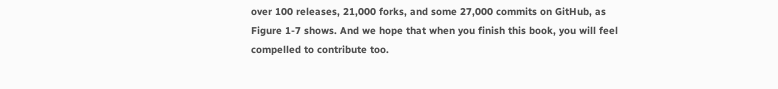over 100 releases, 21,000 forks, and some 27,000 commits on GitHub, as Figure 1-7 shows. And we hope that when you finish this book, you will feel compelled to contribute too.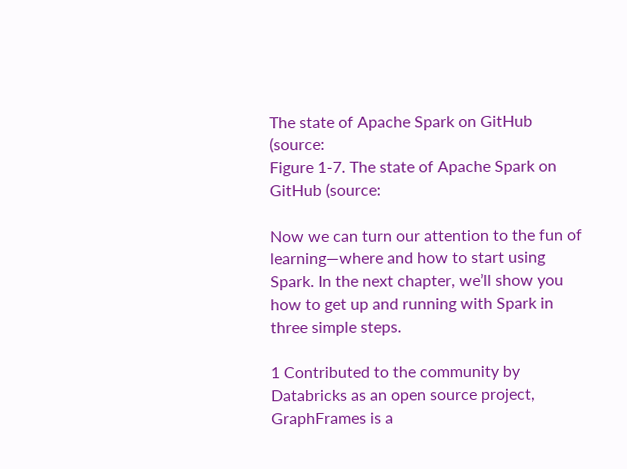The state of Apache Spark on GitHub (source:
Figure 1-7. The state of Apache Spark on GitHub (source:

Now we can turn our attention to the fun of learning—where and how to start using Spark. In the next chapter, we’ll show you how to get up and running with Spark in three simple steps.

1 Contributed to the community by Databricks as an open source project, GraphFrames is a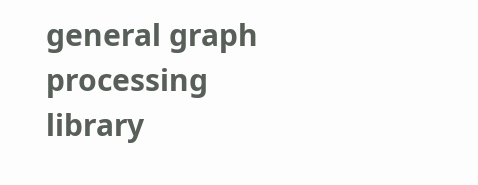general graph processing library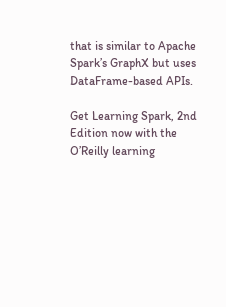that is similar to Apache Spark’s GraphX but uses DataFrame-based APIs.

Get Learning Spark, 2nd Edition now with the O’Reilly learning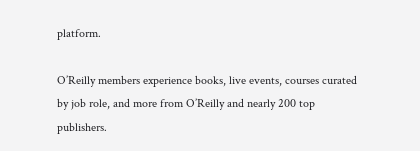platform.

O’Reilly members experience books, live events, courses curated by job role, and more from O’Reilly and nearly 200 top publishers.